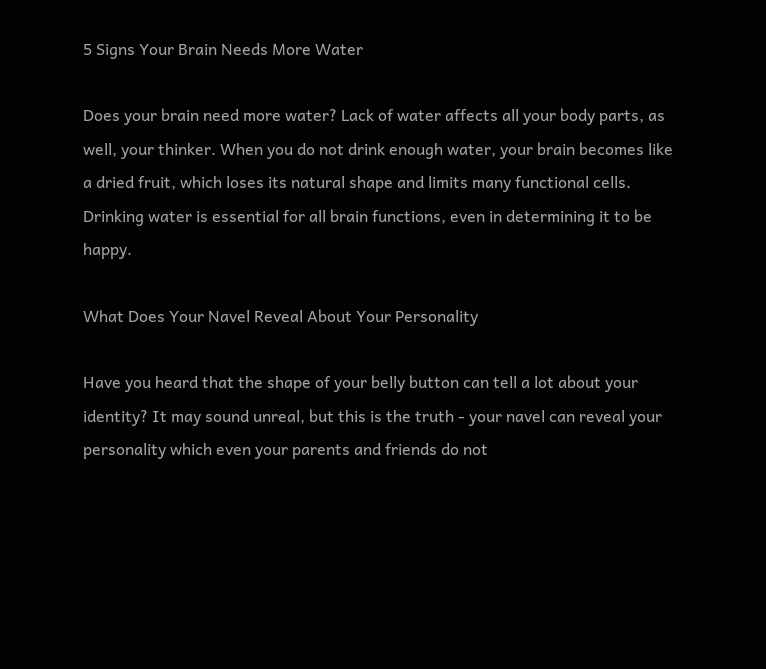5 Signs Your Brain Needs More Water

Does your brain need more water? Lack of water affects all your body parts, as well, your thinker. When you do not drink enough water, your brain becomes like a dried fruit, which loses its natural shape and limits many functional cells. Drinking water is essential for all brain functions, even in determining it to be happy.

What Does Your Navel Reveal About Your Personality

Have you heard that the shape of your belly button can tell a lot about your identity? It may sound unreal, but this is the truth - your navel can reveal your personality which even your parents and friends do not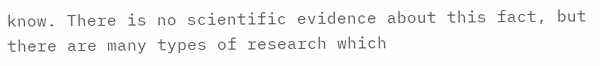know. There is no scientific evidence about this fact, but there are many types of research which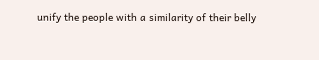unify the people with a similarity of their belly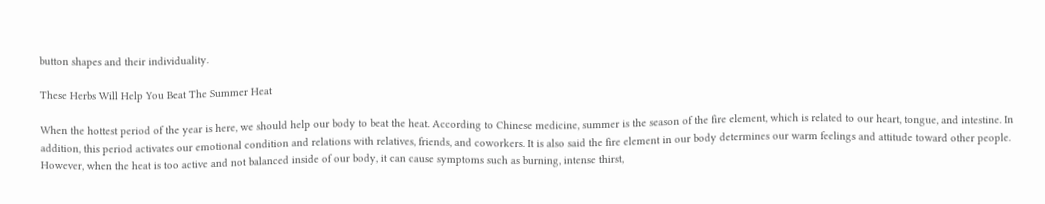button shapes and their individuality.

These Herbs Will Help You Beat The Summer Heat

When the hottest period of the year is here, we should help our body to beat the heat. According to Chinese medicine, summer is the season of the fire element, which is related to our heart, tongue, and intestine. In addition, this period activates our emotional condition and relations with relatives, friends, and coworkers. It is also said the fire element in our body determines our warm feelings and attitude toward other people. However, when the heat is too active and not balanced inside of our body, it can cause symptoms such as burning, intense thirst,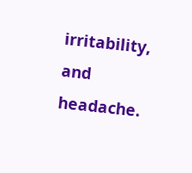irritability, and headache.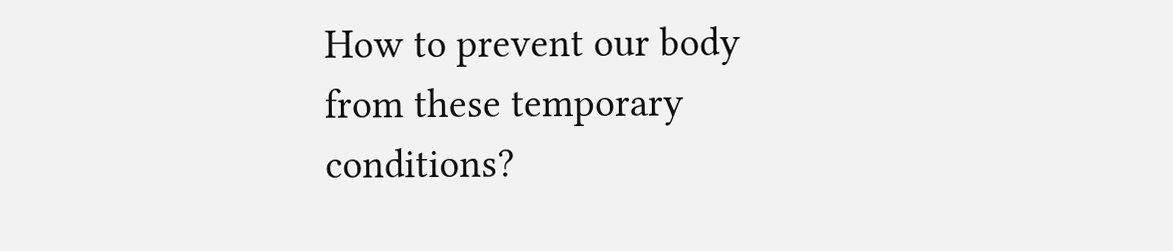How to prevent our body from these temporary conditions?